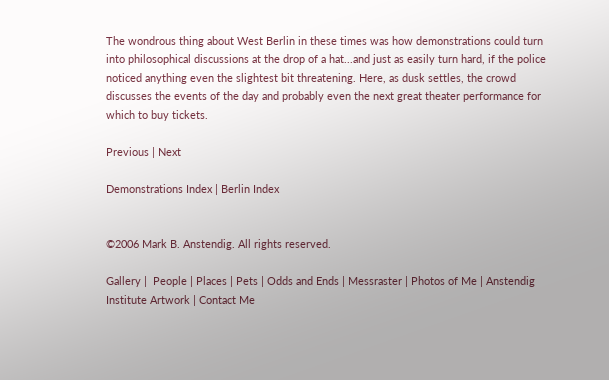The wondrous thing about West Berlin in these times was how demonstrations could turn into philosophical discussions at the drop of a hat...and just as easily turn hard, if the police noticed anything even the slightest bit threatening. Here, as dusk settles, the crowd discusses the events of the day and probably even the next great theater performance for which to buy tickets.

Previous | Next

Demonstrations Index | Berlin Index


©2006 Mark B. Anstendig. All rights reserved.

Gallery |  People | Places | Pets | Odds and Ends | Messraster | Photos of Me | Anstendig Institute Artwork | Contact Me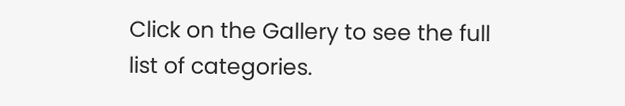Click on the Gallery to see the full list of categories.